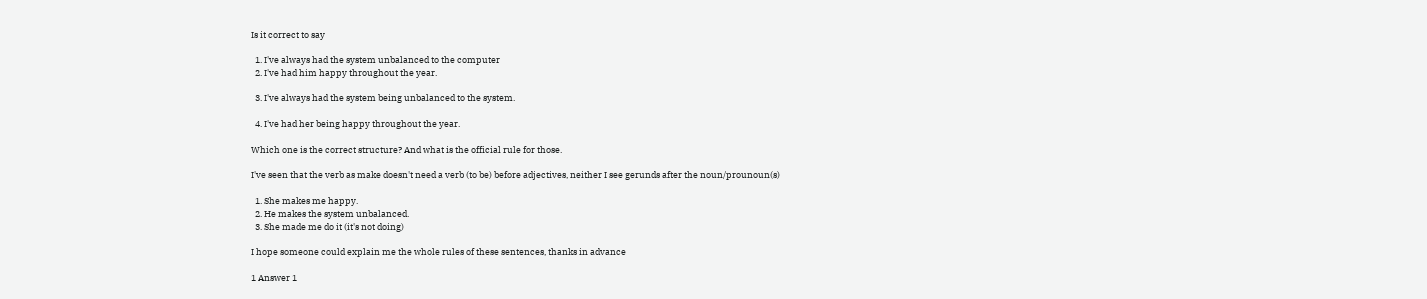Is it correct to say

  1. I've always had the system unbalanced to the computer
  2. I've had him happy throughout the year.

  3. I've always had the system being unbalanced to the system.

  4. I've had her being happy throughout the year.

Which one is the correct structure? And what is the official rule for those.

I've seen that the verb as make doesn't need a verb (to be) before adjectives, neither I see gerunds after the noun/prounoun(s)

  1. She makes me happy.
  2. He makes the system unbalanced.
  3. She made me do it (it's not doing)

I hope someone could explain me the whole rules of these sentences, thanks in advance

1 Answer 1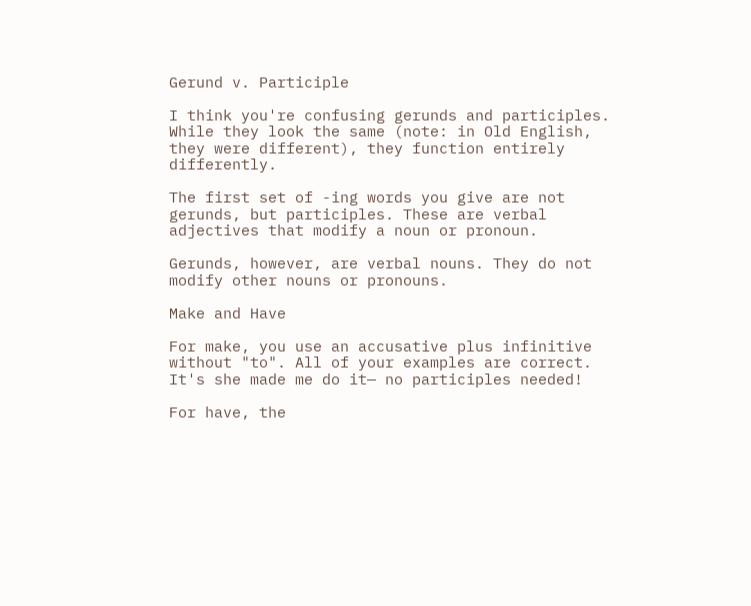Gerund v. Participle

I think you're confusing gerunds and participles. While they look the same (note: in Old English, they were different), they function entirely differently.

The first set of -ing words you give are not gerunds, but participles. These are verbal adjectives that modify a noun or pronoun.

Gerunds, however, are verbal nouns. They do not modify other nouns or pronouns.

Make and Have

For make, you use an accusative plus infinitive without "to". All of your examples are correct. It's she made me do it— no participles needed!

For have, the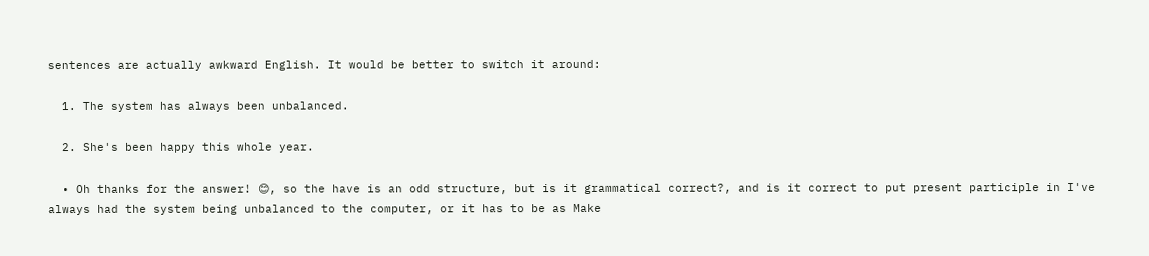sentences are actually awkward English. It would be better to switch it around:

  1. The system has always been unbalanced.

  2. She's been happy this whole year.

  • Oh thanks for the answer! 😊, so the have is an odd structure, but is it grammatical correct?, and is it correct to put present participle in I've always had the system being unbalanced to the computer, or it has to be as Make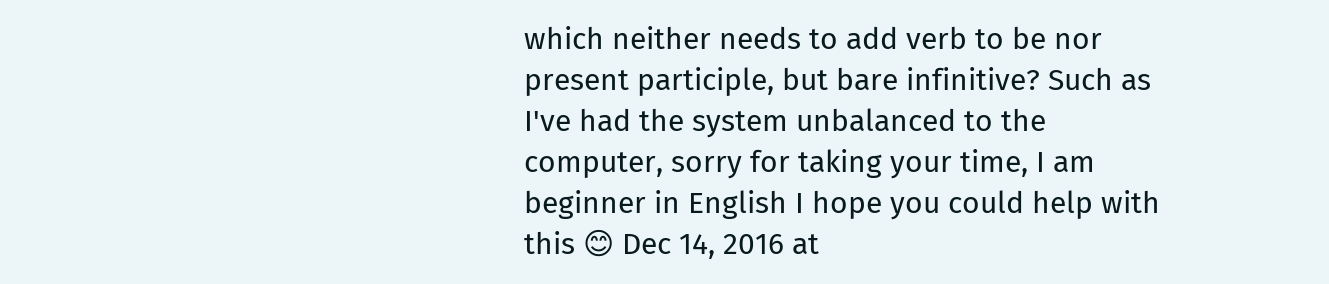which neither needs to add verb to be nor present participle, but bare infinitive? Such as I've had the system unbalanced to the computer, sorry for taking your time, I am beginner in English I hope you could help with this 😊 Dec 14, 2016 at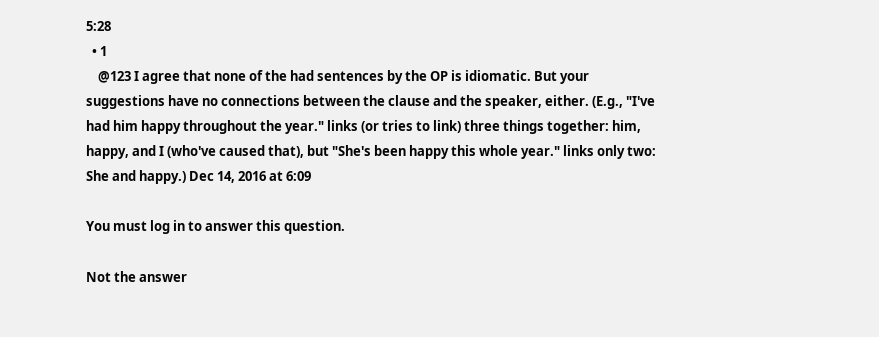5:28
  • 1
    @123 I agree that none of the had sentences by the OP is idiomatic. But your suggestions have no connections between the clause and the speaker, either. (E.g., "I've had him happy throughout the year." links (or tries to link) three things together: him, happy, and I (who've caused that), but "She's been happy this whole year." links only two: She and happy.) Dec 14, 2016 at 6:09

You must log in to answer this question.

Not the answer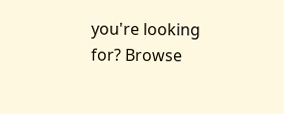you're looking for? Browse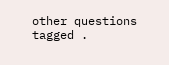other questions tagged .